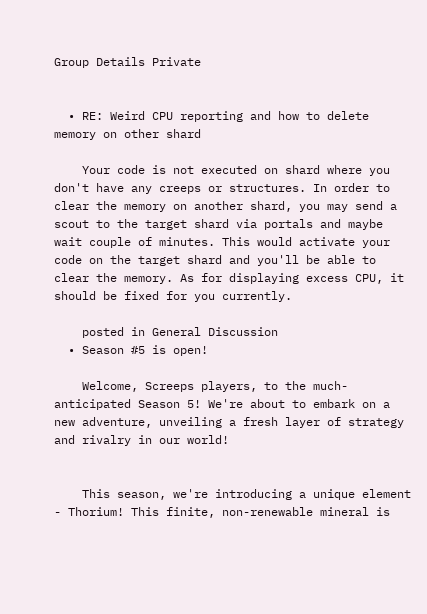Group Details Private


  • RE: Weird CPU reporting and how to delete memory on other shard

    Your code is not executed on shard where you don't have any creeps or structures. In order to clear the memory on another shard, you may send a scout to the target shard via portals and maybe wait couple of minutes. This would activate your code on the target shard and you'll be able to clear the memory. As for displaying excess CPU, it should be fixed for you currently.

    posted in General Discussion
  • Season #5 is open!

    Welcome, Screeps players, to the much-anticipated Season 5! We're about to embark on a new adventure, unveiling a fresh layer of strategy and rivalry in our world!


    This season, we're introducing a unique element - Thorium! This finite, non-renewable mineral is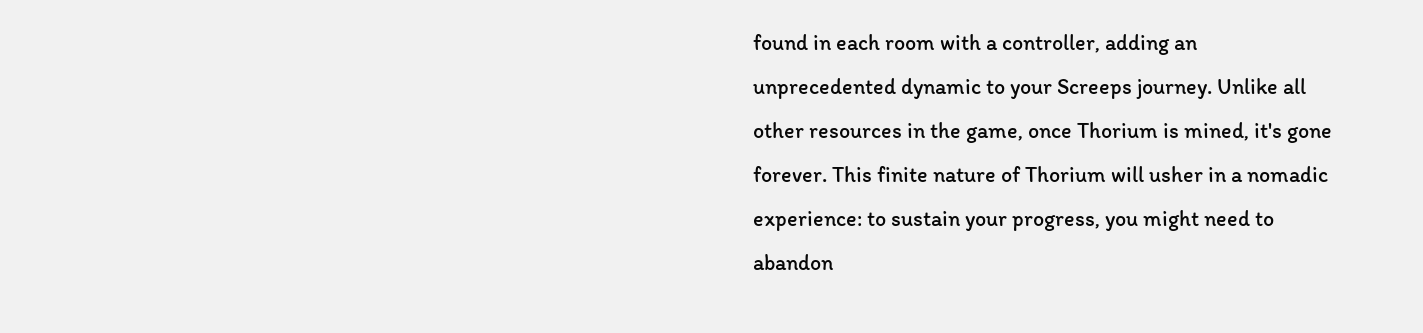found in each room with a controller, adding an unprecedented dynamic to your Screeps journey. Unlike all other resources in the game, once Thorium is mined, it's gone forever. This finite nature of Thorium will usher in a nomadic experience: to sustain your progress, you might need to abandon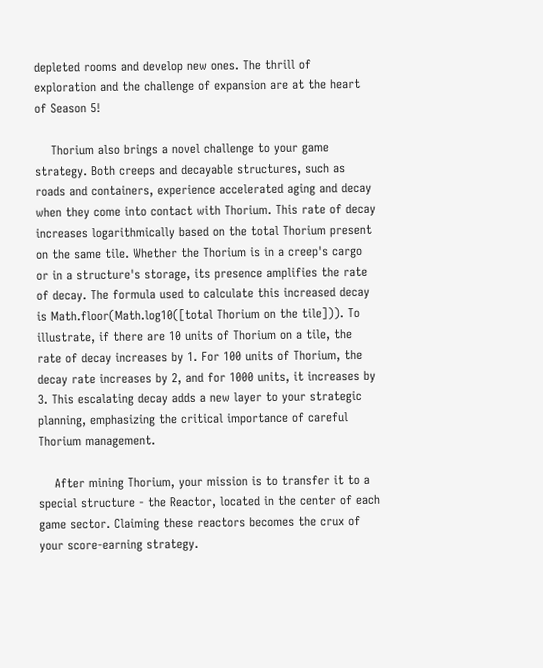depleted rooms and develop new ones. The thrill of exploration and the challenge of expansion are at the heart of Season 5!

    Thorium also brings a novel challenge to your game strategy. Both creeps and decayable structures, such as roads and containers, experience accelerated aging and decay when they come into contact with Thorium. This rate of decay increases logarithmically based on the total Thorium present on the same tile. Whether the Thorium is in a creep's cargo or in a structure's storage, its presence amplifies the rate of decay. The formula used to calculate this increased decay is Math.floor(Math.log10([total Thorium on the tile])). To illustrate, if there are 10 units of Thorium on a tile, the rate of decay increases by 1. For 100 units of Thorium, the decay rate increases by 2, and for 1000 units, it increases by 3. This escalating decay adds a new layer to your strategic planning, emphasizing the critical importance of careful Thorium management.

    After mining Thorium, your mission is to transfer it to a special structure - the Reactor, located in the center of each game sector. Claiming these reactors becomes the crux of your score-earning strategy.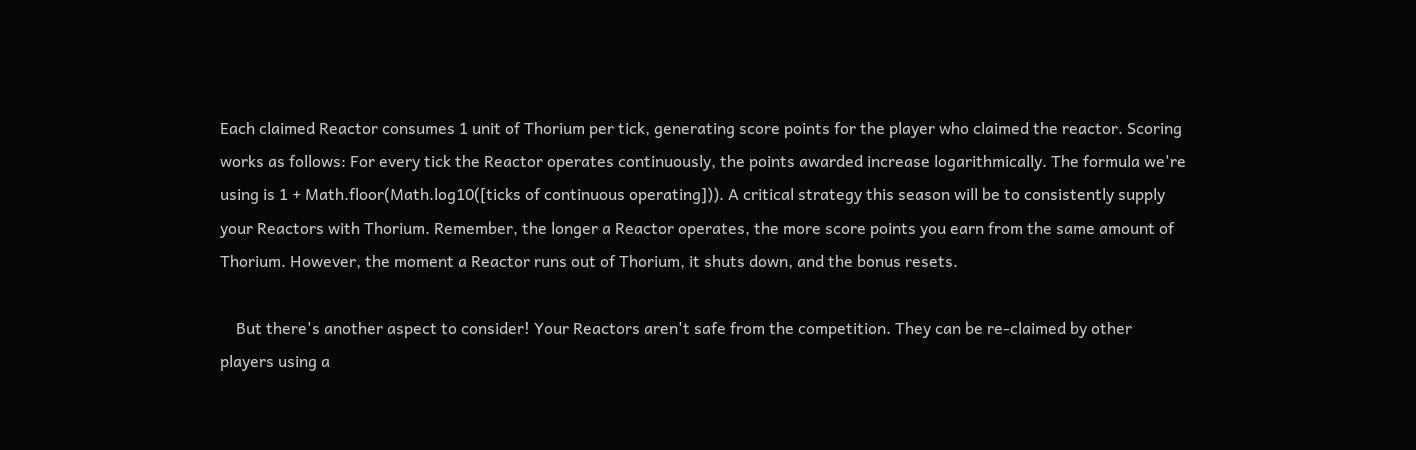Each claimed Reactor consumes 1 unit of Thorium per tick, generating score points for the player who claimed the reactor. Scoring works as follows: For every tick the Reactor operates continuously, the points awarded increase logarithmically. The formula we're using is 1 + Math.floor(Math.log10([ticks of continuous operating])). A critical strategy this season will be to consistently supply your Reactors with Thorium. Remember, the longer a Reactor operates, the more score points you earn from the same amount of Thorium. However, the moment a Reactor runs out of Thorium, it shuts down, and the bonus resets.

    But there's another aspect to consider! Your Reactors aren't safe from the competition. They can be re-claimed by other players using a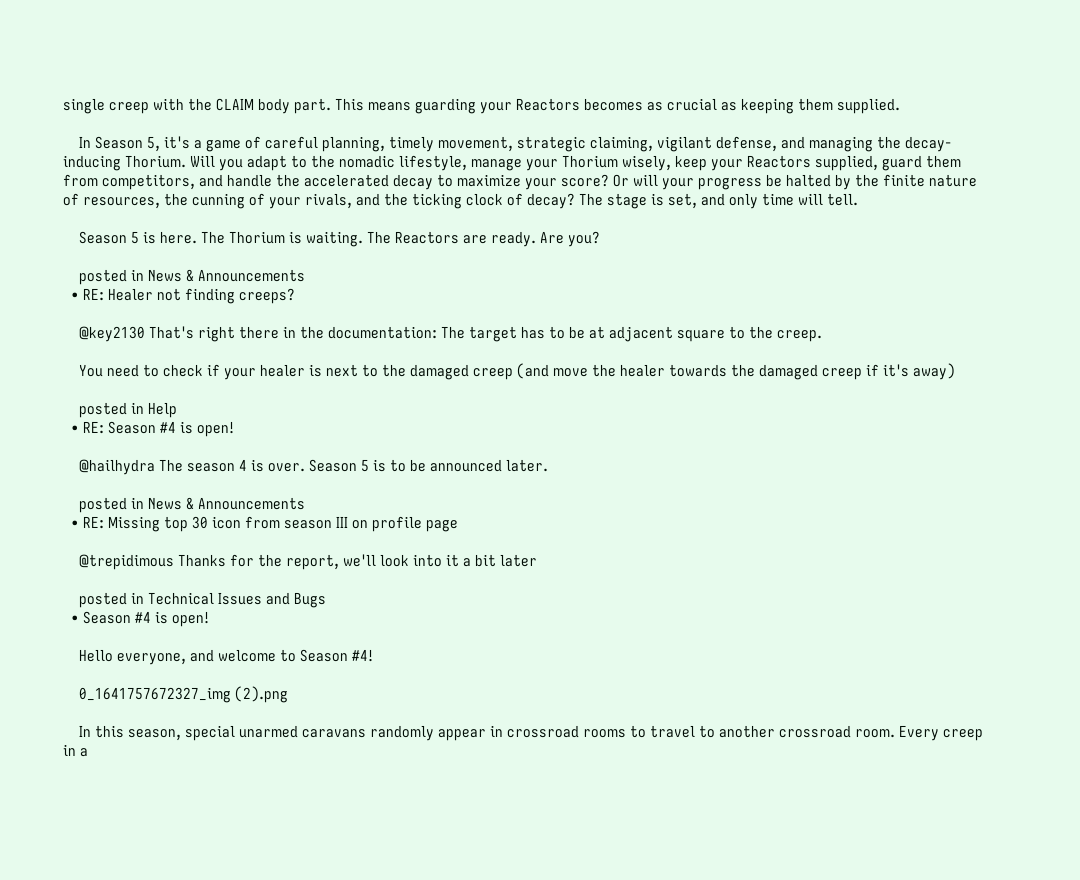single creep with the CLAIM body part. This means guarding your Reactors becomes as crucial as keeping them supplied.

    In Season 5, it's a game of careful planning, timely movement, strategic claiming, vigilant defense, and managing the decay-inducing Thorium. Will you adapt to the nomadic lifestyle, manage your Thorium wisely, keep your Reactors supplied, guard them from competitors, and handle the accelerated decay to maximize your score? Or will your progress be halted by the finite nature of resources, the cunning of your rivals, and the ticking clock of decay? The stage is set, and only time will tell.

    Season 5 is here. The Thorium is waiting. The Reactors are ready. Are you?

    posted in News & Announcements
  • RE: Healer not finding creeps?

    @key2130 That's right there in the documentation: The target has to be at adjacent square to the creep.

    You need to check if your healer is next to the damaged creep (and move the healer towards the damaged creep if it's away)

    posted in Help
  • RE: Season #4 is open!

    @hailhydra The season 4 is over. Season 5 is to be announced later.

    posted in News & Announcements
  • RE: Missing top 30 icon from season III on profile page

    @trepidimous Thanks for the report, we'll look into it a bit later

    posted in Technical Issues and Bugs
  • Season #4 is open!

    Hello everyone, and welcome to Season #4!

    0_1641757672327_img (2).png

    In this season, special unarmed caravans randomly appear in crossroad rooms to travel to another crossroad room. Every creep in a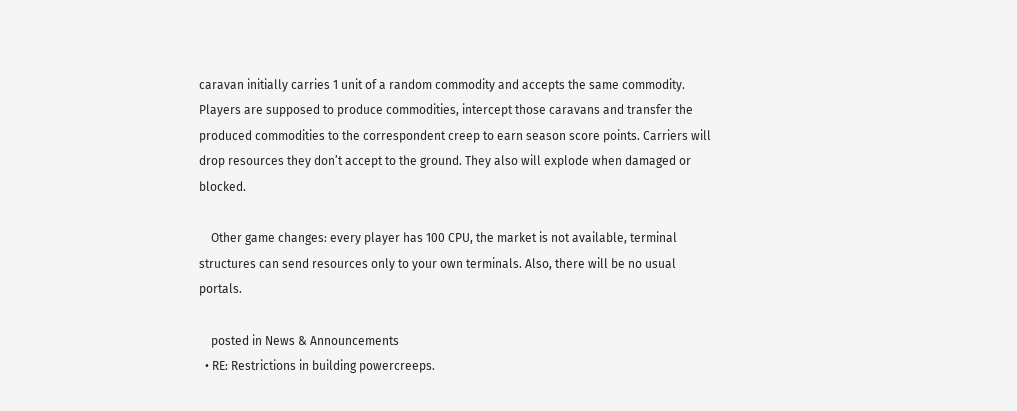caravan initially carries 1 unit of a random commodity and accepts the same commodity. Players are supposed to produce commodities, intercept those caravans and transfer the produced commodities to the correspondent creep to earn season score points. Carriers will drop resources they don’t accept to the ground. They also will explode when damaged or blocked.

    Other game changes: every player has 100 CPU, the market is not available, terminal structures can send resources only to your own terminals. Also, there will be no usual portals.

    posted in News & Announcements
  • RE: Restrictions in building powercreeps.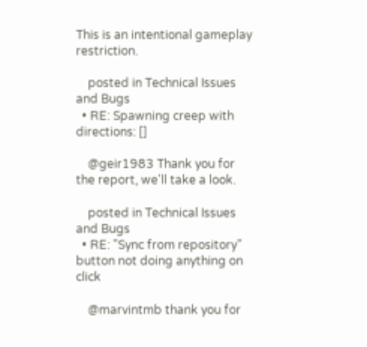This is an intentional gameplay restriction.

    posted in Technical Issues and Bugs
  • RE: Spawning creep with directions: []

    @geir1983 Thank you for the report, we'll take a look.

    posted in Technical Issues and Bugs
  • RE: "Sync from repository" button not doing anything on click

    @marvintmb thank you for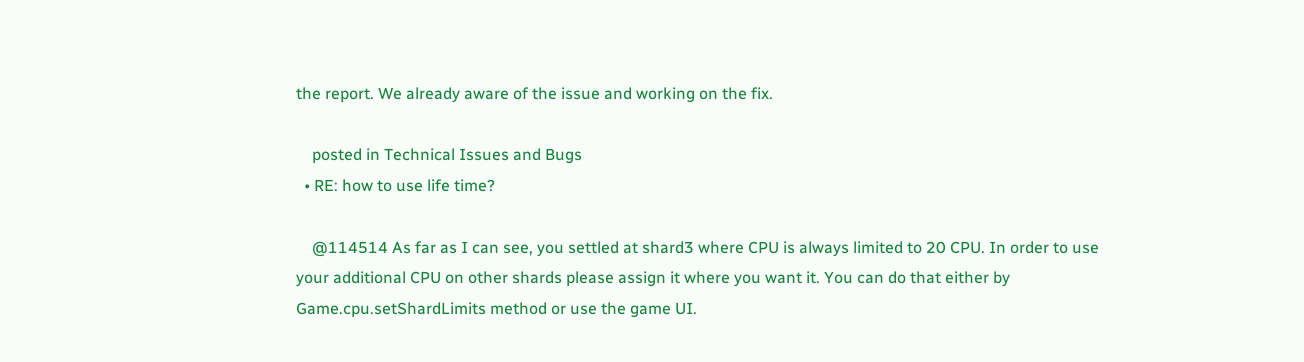the report. We already aware of the issue and working on the fix.

    posted in Technical Issues and Bugs
  • RE: how to use life time?

    @114514 As far as I can see, you settled at shard3 where CPU is always limited to 20 CPU. In order to use your additional CPU on other shards please assign it where you want it. You can do that either by Game.cpu.setShardLimits method or use the game UI.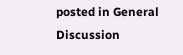posted in General Discussion